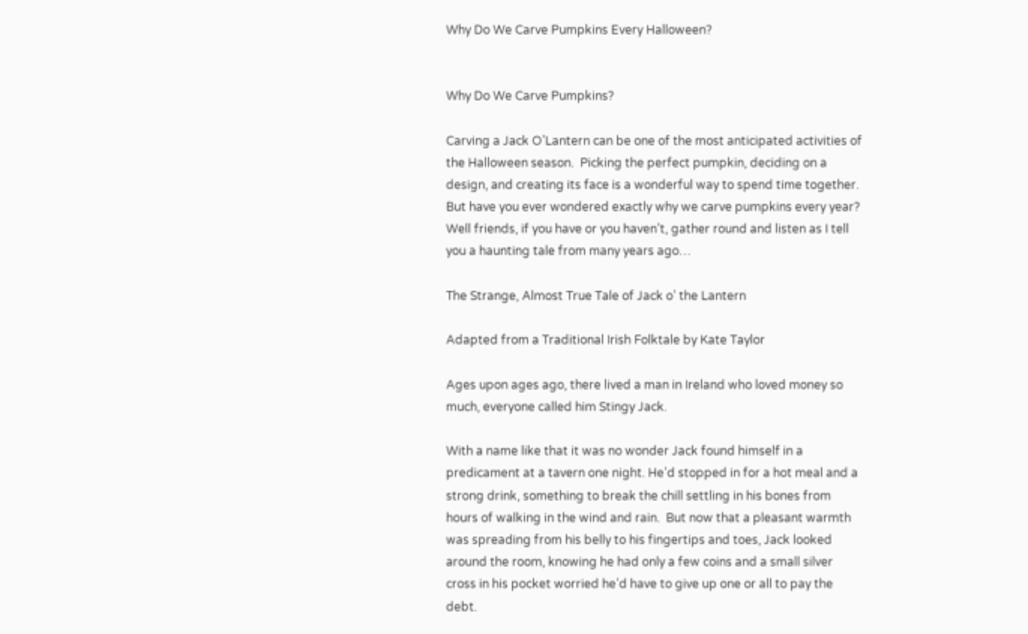Why Do We Carve Pumpkins Every Halloween?


Why Do We Carve Pumpkins?

Carving a Jack O’Lantern can be one of the most anticipated activities of the Halloween season.  Picking the perfect pumpkin, deciding on a design, and creating its face is a wonderful way to spend time together. But have you ever wondered exactly why we carve pumpkins every year? Well friends, if you have or you haven’t, gather round and listen as I tell you a haunting tale from many years ago…

The Strange, Almost True Tale of Jack o’ the Lantern

Adapted from a Traditional Irish Folktale by Kate Taylor

Ages upon ages ago, there lived a man in Ireland who loved money so much, everyone called him Stingy Jack.

With a name like that it was no wonder Jack found himself in a predicament at a tavern one night. He’d stopped in for a hot meal and a strong drink, something to break the chill settling in his bones from hours of walking in the wind and rain.  But now that a pleasant warmth was spreading from his belly to his fingertips and toes, Jack looked around the room, knowing he had only a few coins and a small silver cross in his pocket worried he’d have to give up one or all to pay the debt.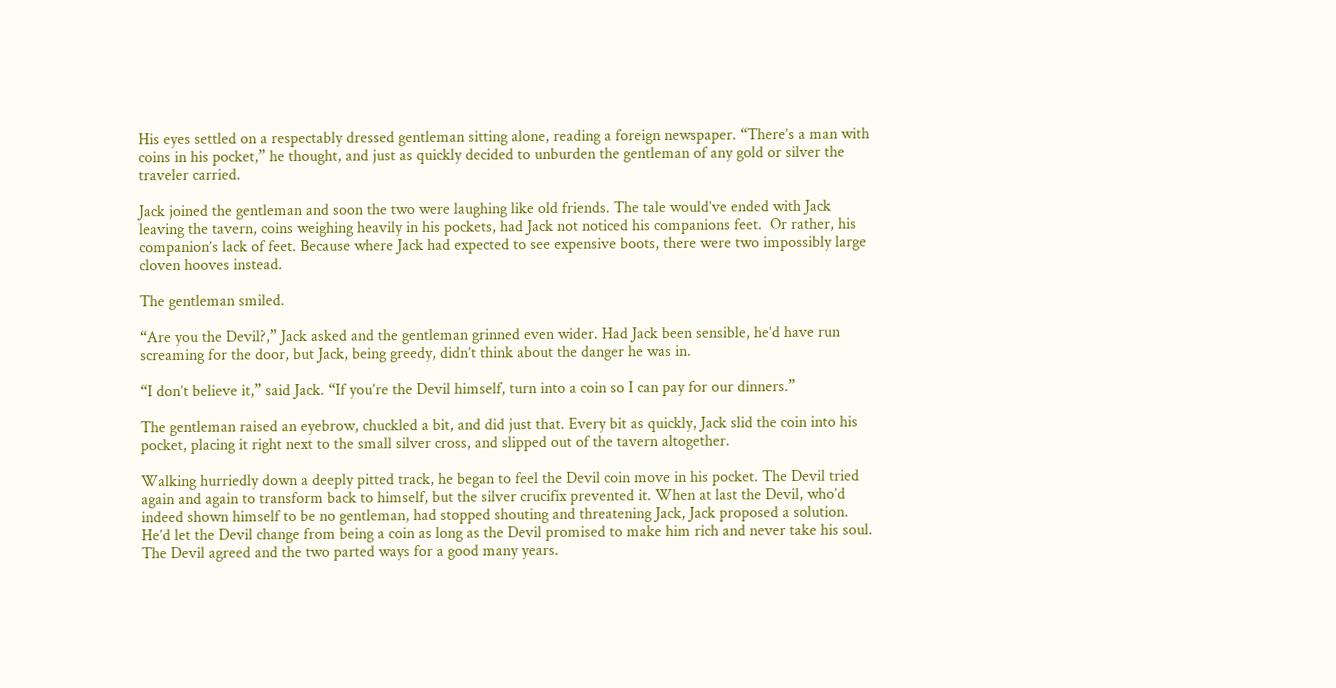His eyes settled on a respectably dressed gentleman sitting alone, reading a foreign newspaper. “There’s a man with coins in his pocket,” he thought, and just as quickly decided to unburden the gentleman of any gold or silver the traveler carried.

Jack joined the gentleman and soon the two were laughing like old friends. The tale would’ve ended with Jack leaving the tavern, coins weighing heavily in his pockets, had Jack not noticed his companions feet.  Or rather, his companion’s lack of feet. Because where Jack had expected to see expensive boots, there were two impossibly large cloven hooves instead.

The gentleman smiled.

“Are you the Devil?,” Jack asked and the gentleman grinned even wider. Had Jack been sensible, he’d have run screaming for the door, but Jack, being greedy, didn’t think about the danger he was in.

“I don’t believe it,” said Jack. “If you’re the Devil himself, turn into a coin so I can pay for our dinners.”

The gentleman raised an eyebrow, chuckled a bit, and did just that. Every bit as quickly, Jack slid the coin into his pocket, placing it right next to the small silver cross, and slipped out of the tavern altogether.

Walking hurriedly down a deeply pitted track, he began to feel the Devil coin move in his pocket. The Devil tried again and again to transform back to himself, but the silver crucifix prevented it. When at last the Devil, who’d indeed shown himself to be no gentleman, had stopped shouting and threatening Jack, Jack proposed a solution. He’d let the Devil change from being a coin as long as the Devil promised to make him rich and never take his soul. The Devil agreed and the two parted ways for a good many years.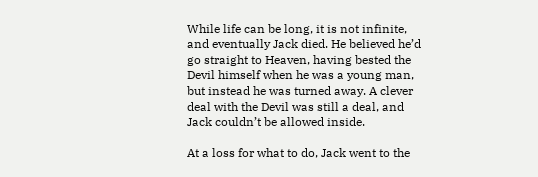While life can be long, it is not infinite, and eventually Jack died. He believed he’d go straight to Heaven, having bested the Devil himself when he was a young man, but instead he was turned away. A clever deal with the Devil was still a deal, and Jack couldn’t be allowed inside.

At a loss for what to do, Jack went to the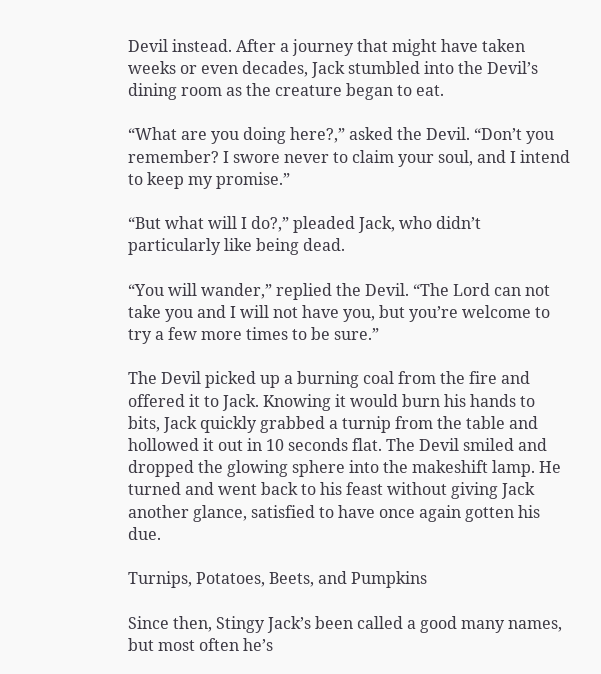Devil instead. After a journey that might have taken weeks or even decades, Jack stumbled into the Devil’s dining room as the creature began to eat.

“What are you doing here?,” asked the Devil. “Don’t you remember? I swore never to claim your soul, and I intend to keep my promise.”

“But what will I do?,” pleaded Jack, who didn’t particularly like being dead.

“You will wander,” replied the Devil. “The Lord can not take you and I will not have you, but you’re welcome to try a few more times to be sure.”

The Devil picked up a burning coal from the fire and offered it to Jack. Knowing it would burn his hands to bits, Jack quickly grabbed a turnip from the table and hollowed it out in 10 seconds flat. The Devil smiled and dropped the glowing sphere into the makeshift lamp. He turned and went back to his feast without giving Jack another glance, satisfied to have once again gotten his due.

Turnips, Potatoes, Beets, and Pumpkins

Since then, Stingy Jack’s been called a good many names, but most often he’s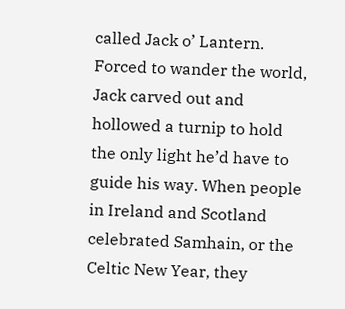called Jack o’ Lantern. Forced to wander the world, Jack carved out and hollowed a turnip to hold the only light he’d have to guide his way. When people in Ireland and Scotland celebrated Samhain, or the Celtic New Year, they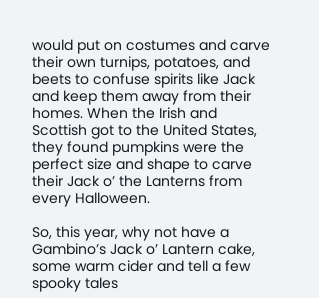would put on costumes and carve their own turnips, potatoes, and beets to confuse spirits like Jack and keep them away from their homes. When the Irish and Scottish got to the United States, they found pumpkins were the perfect size and shape to carve their Jack o’ the Lanterns from every Halloween.

So, this year, why not have a Gambino’s Jack o’ Lantern cake, some warm cider and tell a few spooky tales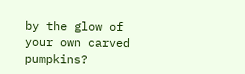by the glow of your own carved pumpkins?